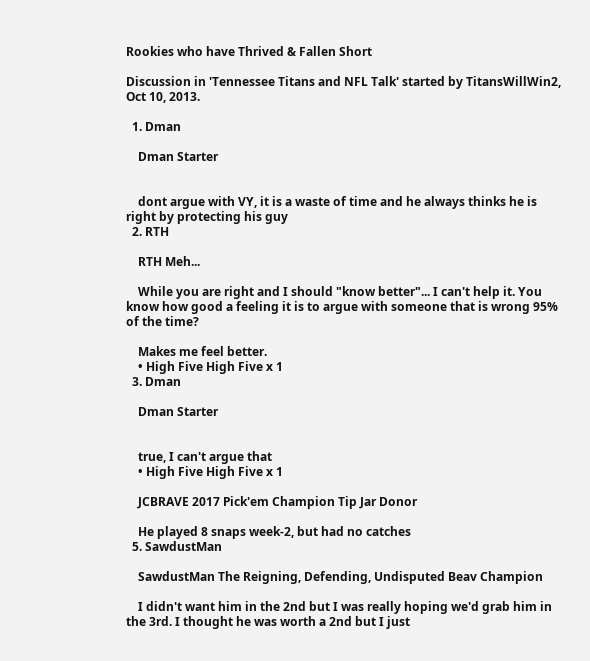Rookies who have Thrived & Fallen Short

Discussion in 'Tennessee Titans and NFL Talk' started by TitansWillWin2, Oct 10, 2013.

  1. Dman

    Dman Starter


    dont argue with VY, it is a waste of time and he always thinks he is right by protecting his guy
  2. RTH

    RTH Meh...

    While you are right and I should "know better"... I can't help it. You know how good a feeling it is to argue with someone that is wrong 95% of the time?

    Makes me feel better.
    • High Five High Five x 1
  3. Dman

    Dman Starter


    true, I can't argue that
    • High Five High Five x 1

    JCBRAVE 2017 Pick'em Champion Tip Jar Donor

    He played 8 snaps week-2, but had no catches
  5. SawdustMan

    SawdustMan The Reigning, Defending, Undisputed Beav Champion

    I didn't want him in the 2nd but I was really hoping we'd grab him in the 3rd. I thought he was worth a 2nd but I just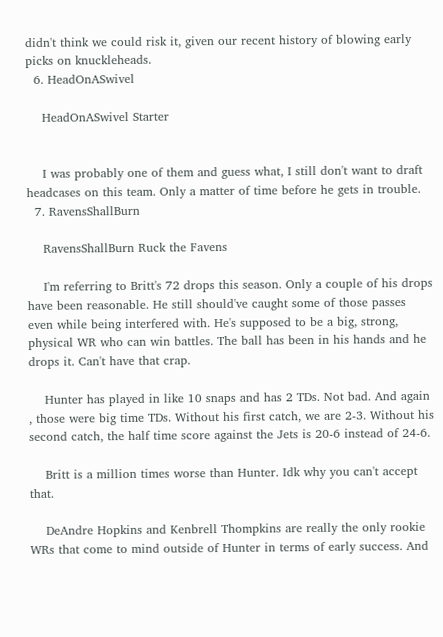didn't think we could risk it, given our recent history of blowing early picks on knuckleheads.
  6. HeadOnASwivel

    HeadOnASwivel Starter


    I was probably one of them and guess what, I still don't want to draft headcases on this team. Only a matter of time before he gets in trouble.
  7. RavensShallBurn

    RavensShallBurn Ruck the Favens

    I'm referring to Britt's 72 drops this season. Only a couple of his drops have been reasonable. He still should've caught some of those passes even while being interfered with. He's supposed to be a big, strong, physical WR who can win battles. The ball has been in his hands and he drops it. Can't have that crap.

    Hunter has played in like 10 snaps and has 2 TDs. Not bad. And again , those were big time TDs. Without his first catch, we are 2-3. Without his second catch, the half time score against the Jets is 20-6 instead of 24-6.

    Britt is a million times worse than Hunter. Idk why you can't accept that.

    DeAndre Hopkins and Kenbrell Thompkins are really the only rookie WRs that come to mind outside of Hunter in terms of early success. And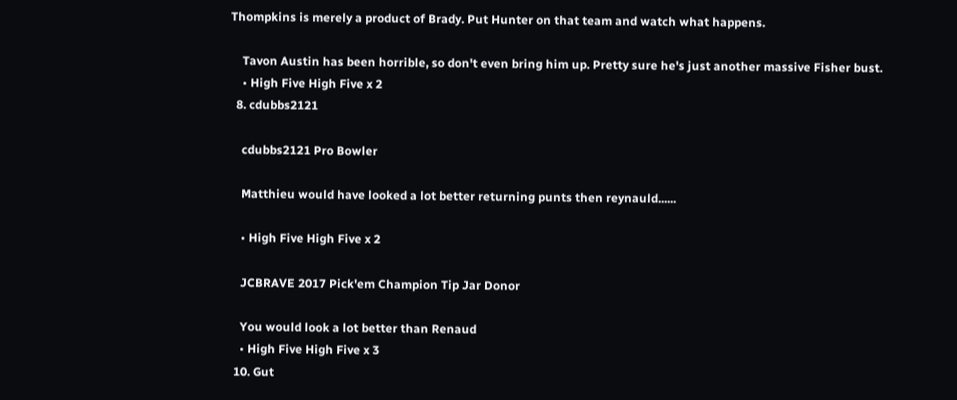Thompkins is merely a product of Brady. Put Hunter on that team and watch what happens.

    Tavon Austin has been horrible, so don't even bring him up. Pretty sure he's just another massive Fisher bust.
    • High Five High Five x 2
  8. cdubbs2121

    cdubbs2121 Pro Bowler

    Matthieu would have looked a lot better returning punts then reynauld......

    • High Five High Five x 2

    JCBRAVE 2017 Pick'em Champion Tip Jar Donor

    You would look a lot better than Renaud
    • High Five High Five x 3
  10. Gut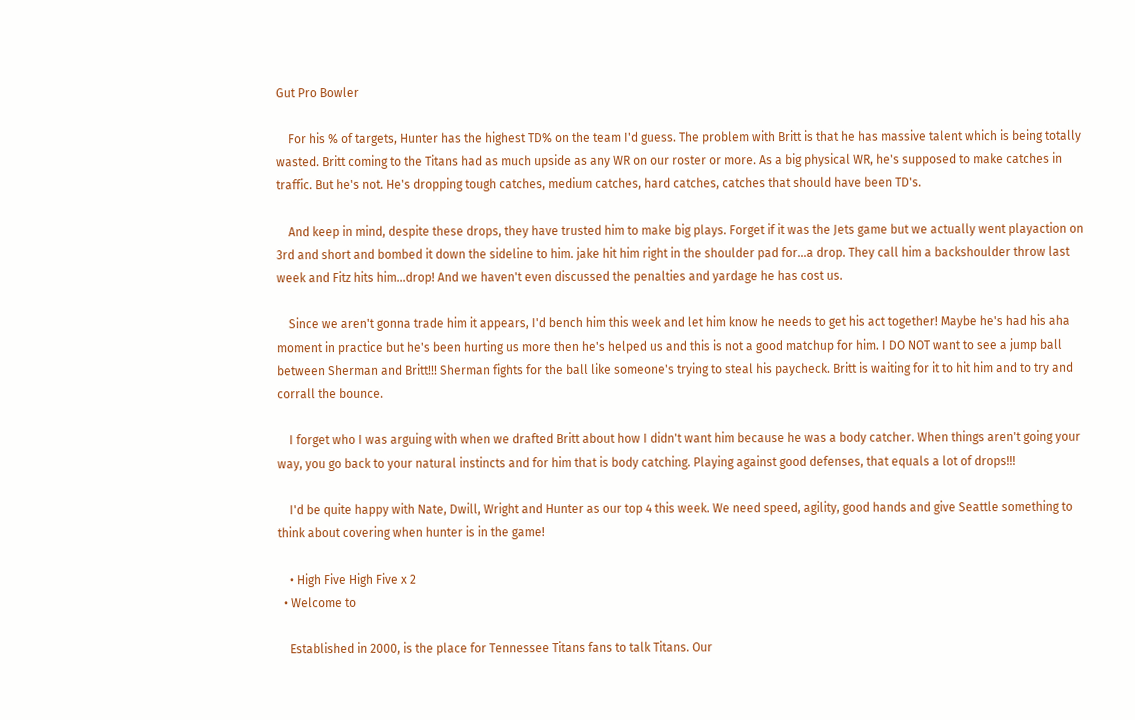Gut Pro Bowler

    For his % of targets, Hunter has the highest TD% on the team I'd guess. The problem with Britt is that he has massive talent which is being totally wasted. Britt coming to the Titans had as much upside as any WR on our roster or more. As a big physical WR, he's supposed to make catches in traffic. But he's not. He's dropping tough catches, medium catches, hard catches, catches that should have been TD's.

    And keep in mind, despite these drops, they have trusted him to make big plays. Forget if it was the Jets game but we actually went playaction on 3rd and short and bombed it down the sideline to him. jake hit him right in the shoulder pad for...a drop. They call him a backshoulder throw last week and Fitz hits him...drop! And we haven't even discussed the penalties and yardage he has cost us.

    Since we aren't gonna trade him it appears, I'd bench him this week and let him know he needs to get his act together! Maybe he's had his aha moment in practice but he's been hurting us more then he's helped us and this is not a good matchup for him. I DO NOT want to see a jump ball between Sherman and Britt!!! Sherman fights for the ball like someone's trying to steal his paycheck. Britt is waiting for it to hit him and to try and corrall the bounce.

    I forget who I was arguing with when we drafted Britt about how I didn't want him because he was a body catcher. When things aren't going your way, you go back to your natural instincts and for him that is body catching. Playing against good defenses, that equals a lot of drops!!!

    I'd be quite happy with Nate, Dwill, Wright and Hunter as our top 4 this week. We need speed, agility, good hands and give Seattle something to think about covering when hunter is in the game!

    • High Five High Five x 2
  • Welcome to

    Established in 2000, is the place for Tennessee Titans fans to talk Titans. Our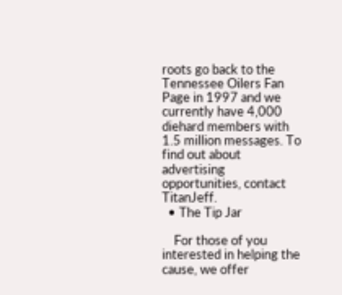roots go back to the Tennessee Oilers Fan Page in 1997 and we currently have 4,000 diehard members with 1.5 million messages. To find out about advertising opportunities, contact TitanJeff.
  • The Tip Jar

    For those of you interested in helping the cause, we offer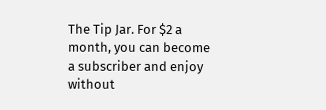The Tip Jar. For $2 a month, you can become a subscriber and enjoy without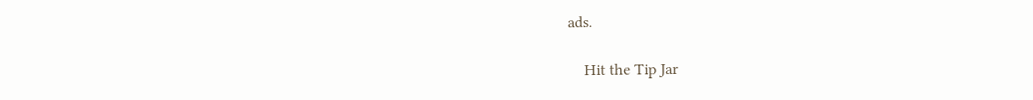ads.

    Hit the Tip Jar